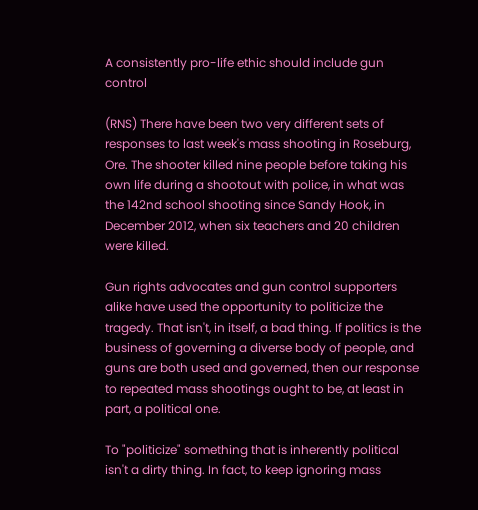A consistently pro-life ethic should include gun control

(RNS) There have been two very different sets of responses to last week's mass shooting in Roseburg, Ore. The shooter killed nine people before taking his own life during a shootout with police, in what was the 142nd school shooting since Sandy Hook, in December 2012, when six teachers and 20 children were killed.

Gun rights advocates and gun control supporters alike have used the opportunity to politicize the tragedy. That isn't, in itself, a bad thing. If politics is the business of governing a diverse body of people, and guns are both used and governed, then our response to repeated mass shootings ought to be, at least in part, a political one.

To "politicize" something that is inherently political isn't a dirty thing. In fact, to keep ignoring mass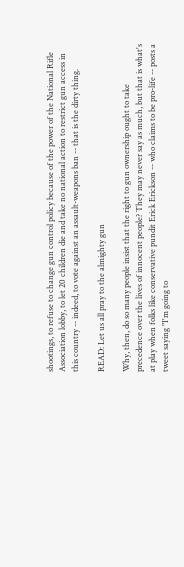shootings, to refuse to change gun control policy because of the power of the National Rifle Association lobby, to let 20 children die and take no national action to restrict gun access in this country -- indeed, to vote against an assault-weapons ban -- that is the dirty thing.

READ: Let us all pray to the almighty gun

Why, then, do so many people insist that the right to gun ownership ought to take precedence over the lives of innocent people? They may never say as much, but that is what's at play when folks like conservative pundit Erick Erickson -- who claims to be pro-life -- posts a tweet saying "I'm going to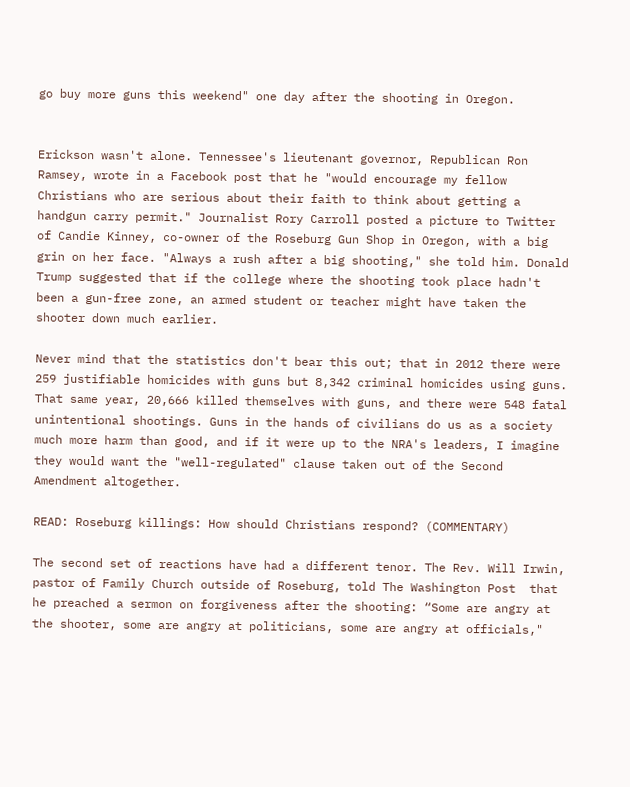go buy more guns this weekend" one day after the shooting in Oregon.


Erickson wasn't alone. Tennessee's lieutenant governor, Republican Ron Ramsey, wrote in a Facebook post that he "would encourage my fellow Christians who are serious about their faith to think about getting a handgun carry permit." Journalist Rory Carroll posted a picture to Twitter of Candie Kinney, co-owner of the Roseburg Gun Shop in Oregon, with a big grin on her face. "Always a rush after a big shooting," she told him. Donald Trump suggested that if the college where the shooting took place hadn't been a gun-free zone, an armed student or teacher might have taken the shooter down much earlier.

Never mind that the statistics don't bear this out; that in 2012 there were 259 justifiable homicides with guns but 8,342 criminal homicides using guns. That same year, 20,666 killed themselves with guns, and there were 548 fatal unintentional shootings. Guns in the hands of civilians do us as a society much more harm than good, and if it were up to the NRA's leaders, I imagine they would want the "well-regulated" clause taken out of the Second Amendment altogether.

READ: Roseburg killings: How should Christians respond? (COMMENTARY)

The second set of reactions have had a different tenor. The Rev. Will Irwin, pastor of Family Church outside of Roseburg, told The Washington Post  that he preached a sermon on forgiveness after the shooting: “Some are angry at the shooter, some are angry at politicians, some are angry at officials,"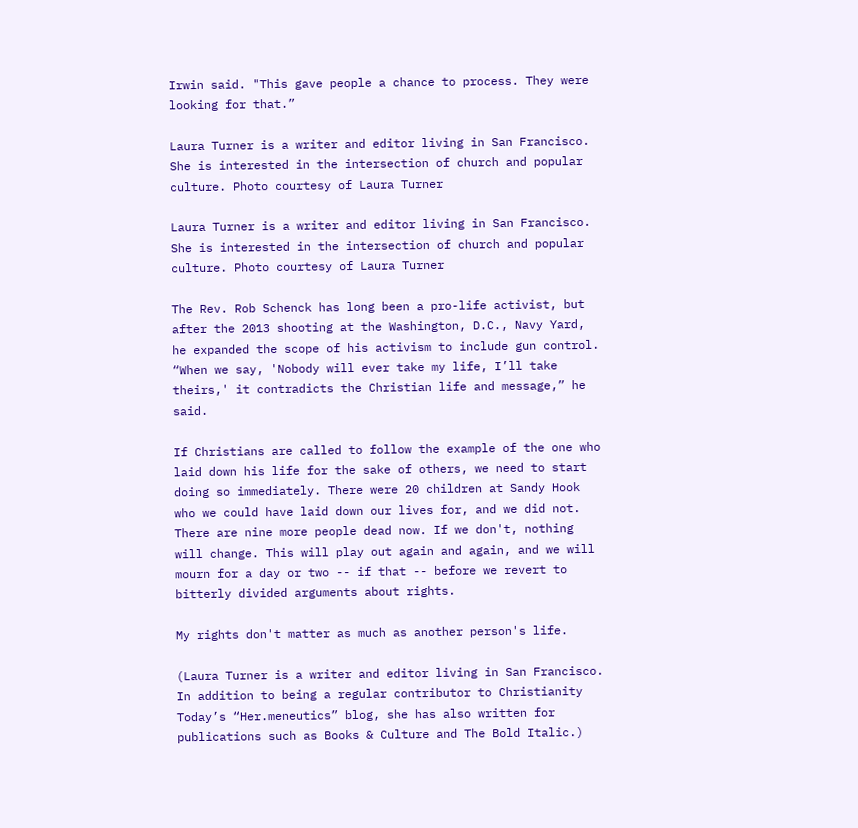Irwin said. "This gave people a chance to process. They were looking for that.”

Laura Turner is a writer and editor living in San Francisco. She is interested in the intersection of church and popular culture. Photo courtesy of Laura Turner

Laura Turner is a writer and editor living in San Francisco. She is interested in the intersection of church and popular culture. Photo courtesy of Laura Turner

The Rev. Rob Schenck has long been a pro-life activist, but after the 2013 shooting at the Washington, D.C., Navy Yard, he expanded the scope of his activism to include gun control. “When we say, 'Nobody will ever take my life, I’ll take theirs,' it contradicts the Christian life and message,” he said.

If Christians are called to follow the example of the one who laid down his life for the sake of others, we need to start doing so immediately. There were 20 children at Sandy Hook who we could have laid down our lives for, and we did not. There are nine more people dead now. If we don't, nothing will change. This will play out again and again, and we will mourn for a day or two -- if that -- before we revert to bitterly divided arguments about rights.

My rights don't matter as much as another person's life.

(Laura Turner is a writer and editor living in San Francisco. In addition to being a regular contributor to Christianity Today’s “Her.meneutics” blog, she has also written for publications such as Books & Culture and The Bold Italic.)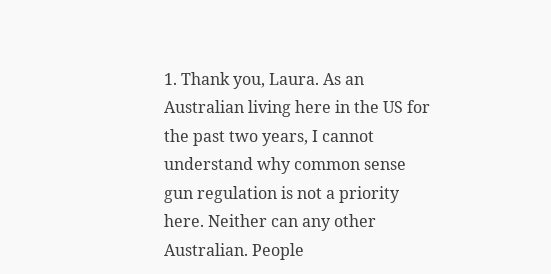1. Thank you, Laura. As an Australian living here in the US for the past two years, I cannot understand why common sense gun regulation is not a priority here. Neither can any other Australian. People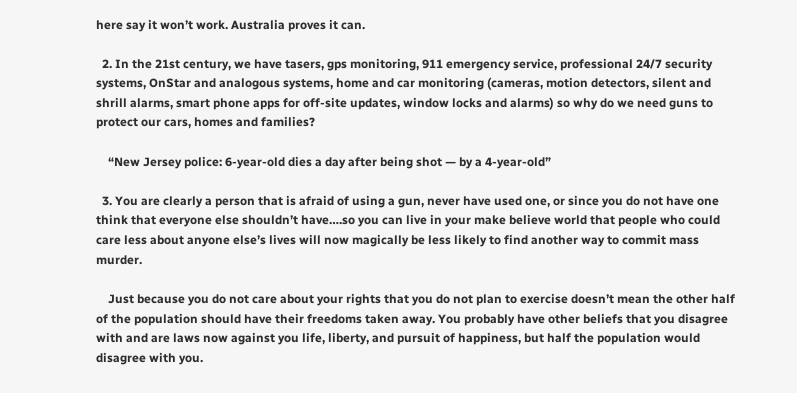here say it won’t work. Australia proves it can.

  2. In the 21st century, we have tasers, gps monitoring, 911 emergency service, professional 24/7 security systems, OnStar and analogous systems, home and car monitoring (cameras, motion detectors, silent and shrill alarms, smart phone apps for off-site updates, window locks and alarms) so why do we need guns to protect our cars, homes and families?

    “New Jersey police: 6-year-old dies a day after being shot — by a 4-year-old”

  3. You are clearly a person that is afraid of using a gun, never have used one, or since you do not have one think that everyone else shouldn’t have….so you can live in your make believe world that people who could care less about anyone else’s lives will now magically be less likely to find another way to commit mass murder.

    Just because you do not care about your rights that you do not plan to exercise doesn’t mean the other half of the population should have their freedoms taken away. You probably have other beliefs that you disagree with and are laws now against you life, liberty, and pursuit of happiness, but half the population would disagree with you.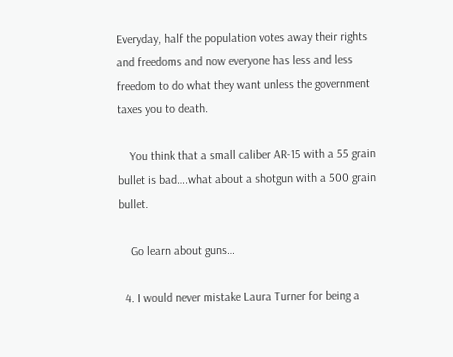Everyday, half the population votes away their rights and freedoms and now everyone has less and less freedom to do what they want unless the government taxes you to death.

    You think that a small caliber AR-15 with a 55 grain bullet is bad….what about a shotgun with a 500 grain bullet.

    Go learn about guns…

  4. I would never mistake Laura Turner for being a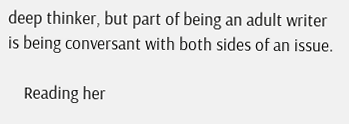deep thinker, but part of being an adult writer is being conversant with both sides of an issue.

    Reading her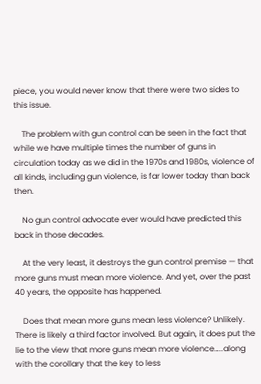piece, you would never know that there were two sides to this issue.

    The problem with gun control can be seen in the fact that while we have multiple times the number of guns in circulation today as we did in the 1970s and 1980s, violence of all kinds, including gun violence, is far lower today than back then.

    No gun control advocate ever would have predicted this back in those decades.

    At the very least, it destroys the gun control premise — that more guns must mean more violence. And yet, over the past 40 years, the opposite has happened.

    Does that mean more guns mean less violence? Unlikely. There is likely a third factor involved. But again, it does put the lie to the view that more guns mean more violence…..along with the corollary that the key to less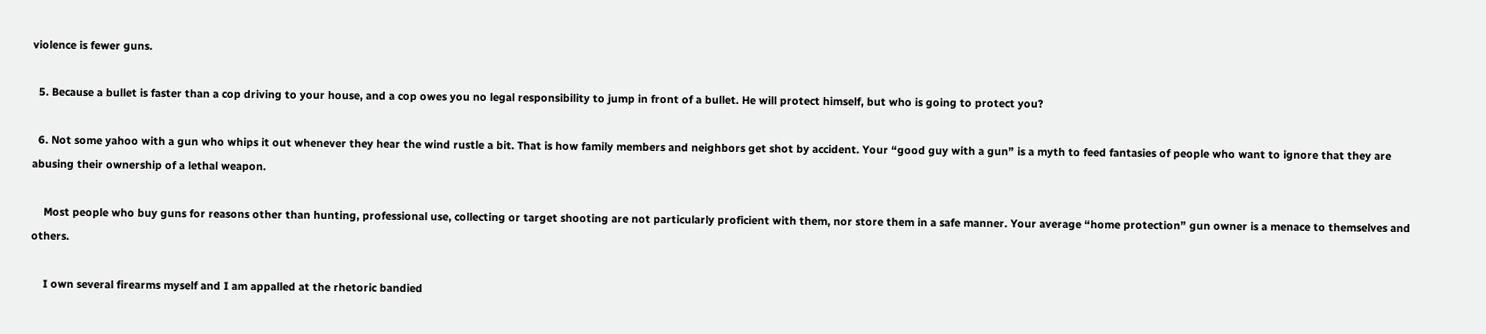violence is fewer guns.

  5. Because a bullet is faster than a cop driving to your house, and a cop owes you no legal responsibility to jump in front of a bullet. He will protect himself, but who is going to protect you?

  6. Not some yahoo with a gun who whips it out whenever they hear the wind rustle a bit. That is how family members and neighbors get shot by accident. Your “good guy with a gun” is a myth to feed fantasies of people who want to ignore that they are abusing their ownership of a lethal weapon.

    Most people who buy guns for reasons other than hunting, professional use, collecting or target shooting are not particularly proficient with them, nor store them in a safe manner. Your average “home protection” gun owner is a menace to themselves and others.

    I own several firearms myself and I am appalled at the rhetoric bandied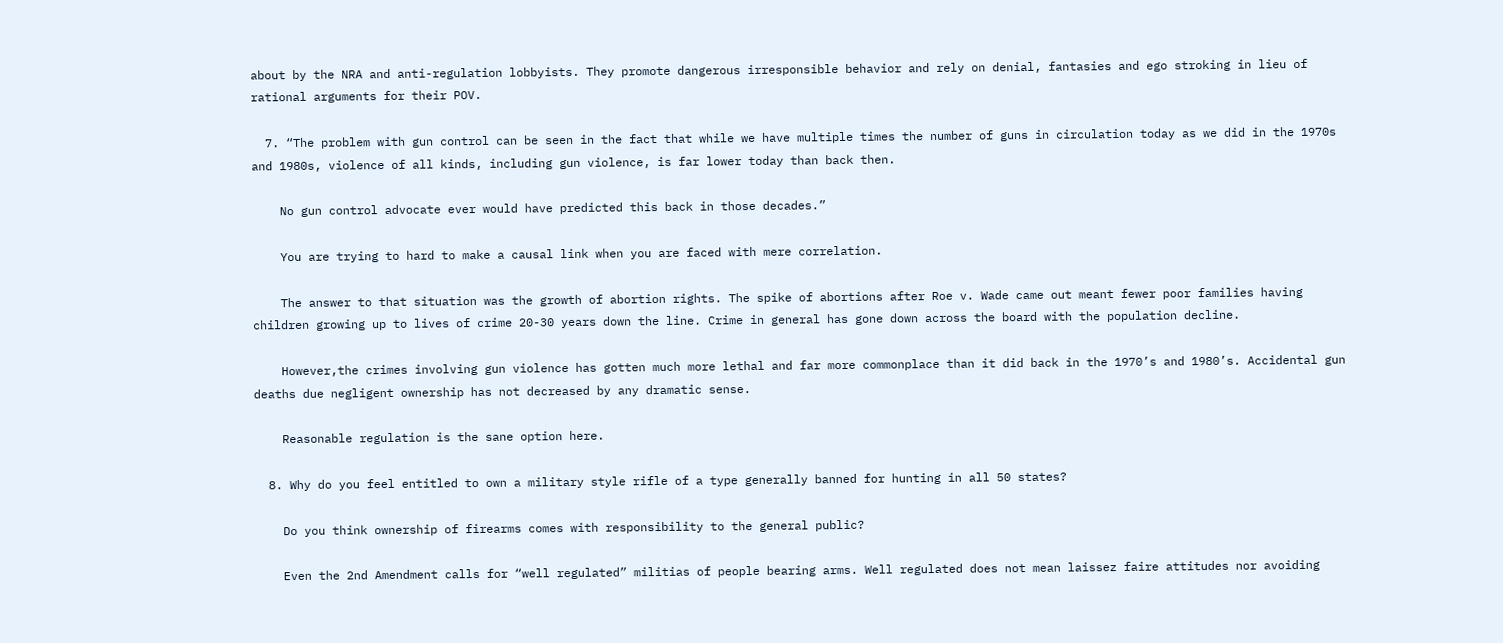about by the NRA and anti-regulation lobbyists. They promote dangerous irresponsible behavior and rely on denial, fantasies and ego stroking in lieu of rational arguments for their POV.

  7. “The problem with gun control can be seen in the fact that while we have multiple times the number of guns in circulation today as we did in the 1970s and 1980s, violence of all kinds, including gun violence, is far lower today than back then.

    No gun control advocate ever would have predicted this back in those decades.”

    You are trying to hard to make a causal link when you are faced with mere correlation.

    The answer to that situation was the growth of abortion rights. The spike of abortions after Roe v. Wade came out meant fewer poor families having children growing up to lives of crime 20-30 years down the line. Crime in general has gone down across the board with the population decline.

    However,the crimes involving gun violence has gotten much more lethal and far more commonplace than it did back in the 1970’s and 1980’s. Accidental gun deaths due negligent ownership has not decreased by any dramatic sense.

    Reasonable regulation is the sane option here.

  8. Why do you feel entitled to own a military style rifle of a type generally banned for hunting in all 50 states?

    Do you think ownership of firearms comes with responsibility to the general public?

    Even the 2nd Amendment calls for “well regulated” militias of people bearing arms. Well regulated does not mean laissez faire attitudes nor avoiding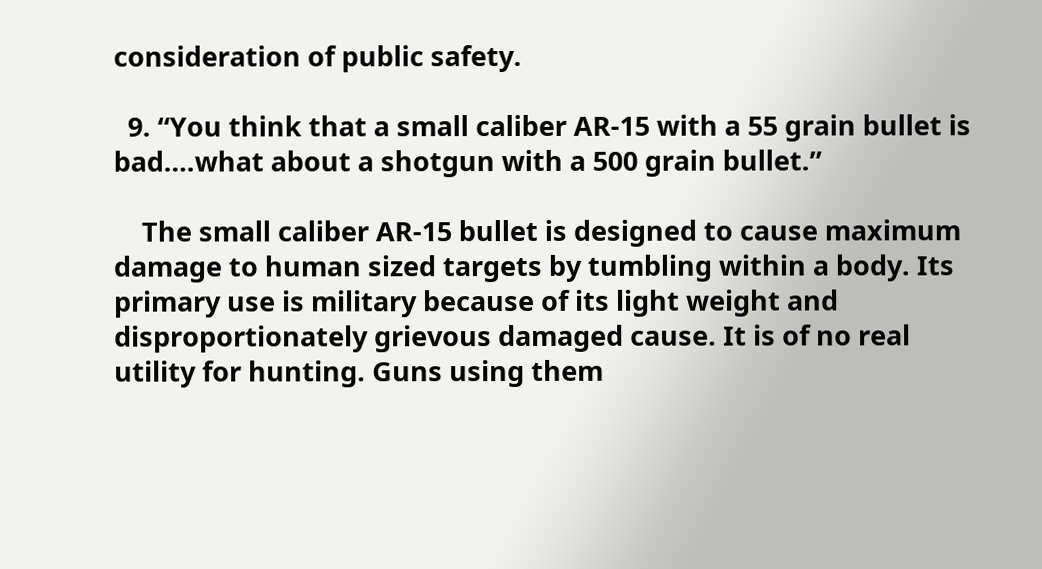consideration of public safety.

  9. “You think that a small caliber AR-15 with a 55 grain bullet is bad….what about a shotgun with a 500 grain bullet.”

    The small caliber AR-15 bullet is designed to cause maximum damage to human sized targets by tumbling within a body. Its primary use is military because of its light weight and disproportionately grievous damaged cause. It is of no real utility for hunting. Guns using them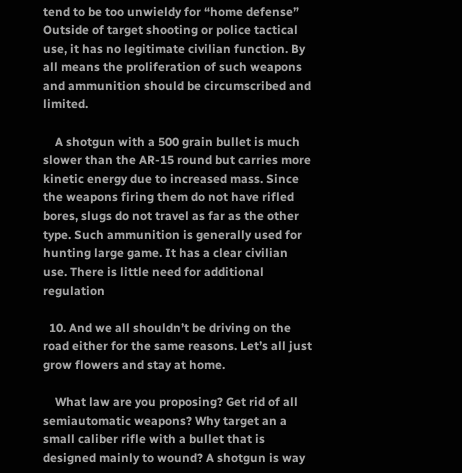tend to be too unwieldy for “home defense” Outside of target shooting or police tactical use, it has no legitimate civilian function. By all means the proliferation of such weapons and ammunition should be circumscribed and limited.

    A shotgun with a 500 grain bullet is much slower than the AR-15 round but carries more kinetic energy due to increased mass. Since the weapons firing them do not have rifled bores, slugs do not travel as far as the other type. Such ammunition is generally used for hunting large game. It has a clear civilian use. There is little need for additional regulation

  10. And we all shouldn’t be driving on the road either for the same reasons. Let’s all just grow flowers and stay at home.

    What law are you proposing? Get rid of all semiautomatic weapons? Why target an a small caliber rifle with a bullet that is designed mainly to wound? A shotgun is way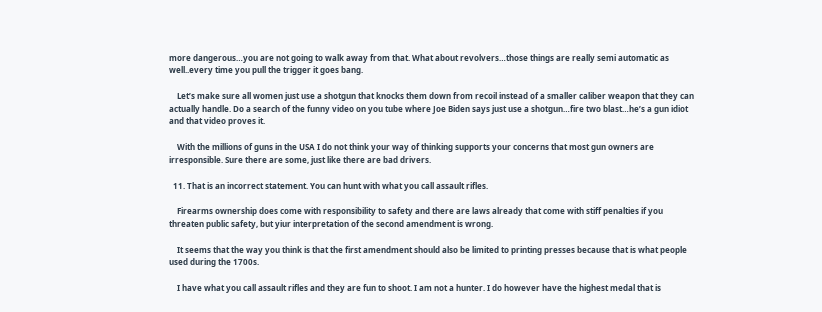more dangerous…you are not going to walk away from that. What about revolvers…those things are really semi automatic as well..every time you pull the trigger it goes bang.

    Let’s make sure all women just use a shotgun that knocks them down from recoil instead of a smaller caliber weapon that they can actually handle. Do a search of the funny video on you tube where Joe Biden says just use a shotgun…fire two blast…he’s a gun idiot and that video proves it.

    With the millions of guns in the USA I do not think your way of thinking supports your concerns that most gun owners are irresponsible. Sure there are some, just like there are bad drivers.

  11. That is an incorrect statement. You can hunt with what you call assault rifles.

    Firearms ownership does come with responsibility to safety and there are laws already that come with stiff penalties if you threaten public safety, but yiur interpretation of the second amendment is wrong.

    It seems that the way you think is that the first amendment should also be limited to printing presses because that is what people used during the 1700s.

    I have what you call assault rifles and they are fun to shoot. I am not a hunter. I do however have the highest medal that is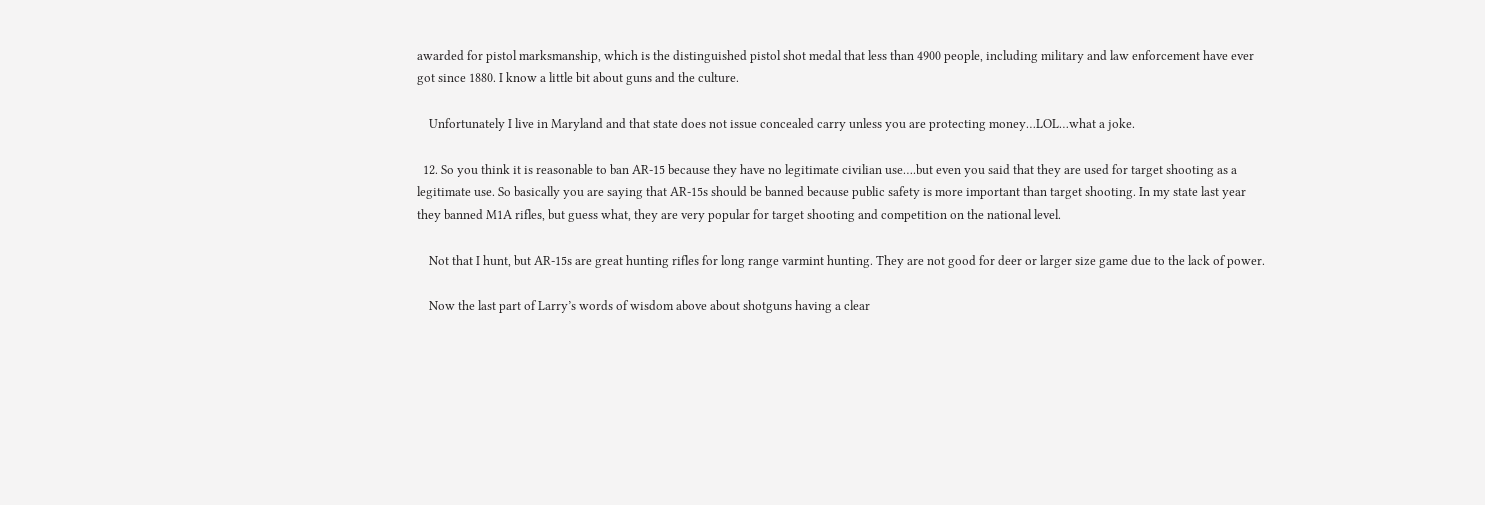awarded for pistol marksmanship, which is the distinguished pistol shot medal that less than 4900 people, including military and law enforcement have ever got since 1880. I know a little bit about guns and the culture.

    Unfortunately I live in Maryland and that state does not issue concealed carry unless you are protecting money…LOL…what a joke.

  12. So you think it is reasonable to ban AR-15 because they have no legitimate civilian use….but even you said that they are used for target shooting as a legitimate use. So basically you are saying that AR-15s should be banned because public safety is more important than target shooting. In my state last year they banned M1A rifles, but guess what, they are very popular for target shooting and competition on the national level.

    Not that I hunt, but AR-15s are great hunting rifles for long range varmint hunting. They are not good for deer or larger size game due to the lack of power.

    Now the last part of Larry’s words of wisdom above about shotguns having a clear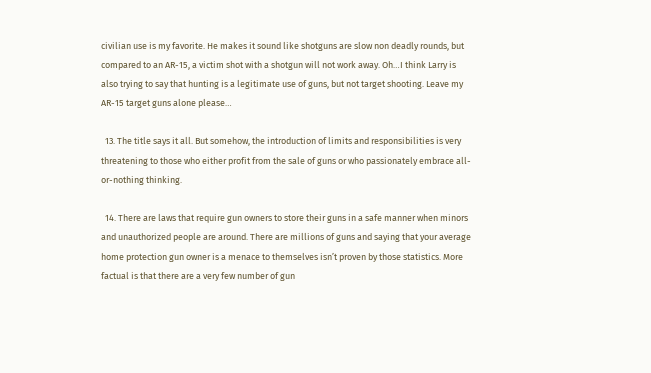civilian use is my favorite. He makes it sound like shotguns are slow non deadly rounds, but compared to an AR-15, a victim shot with a shotgun will not work away. Oh…I think Larry is also trying to say that hunting is a legitimate use of guns, but not target shooting. Leave my AR-15 target guns alone please…

  13. The title says it all. But somehow, the introduction of limits and responsibilities is very threatening to those who either profit from the sale of guns or who passionately embrace all-or-nothing thinking.

  14. There are laws that require gun owners to store their guns in a safe manner when minors and unauthorized people are around. There are millions of guns and saying that your average home protection gun owner is a menace to themselves isn’t proven by those statistics. More factual is that there are a very few number of gun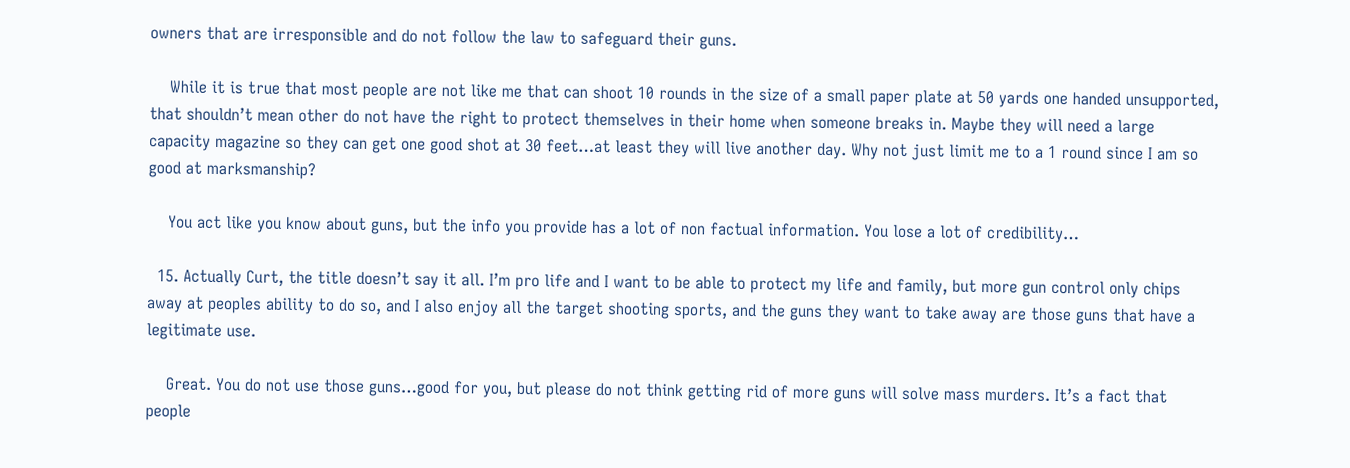owners that are irresponsible and do not follow the law to safeguard their guns.

    While it is true that most people are not like me that can shoot 10 rounds in the size of a small paper plate at 50 yards one handed unsupported, that shouldn’t mean other do not have the right to protect themselves in their home when someone breaks in. Maybe they will need a large capacity magazine so they can get one good shot at 30 feet…at least they will live another day. Why not just limit me to a 1 round since I am so good at marksmanship?

    You act like you know about guns, but the info you provide has a lot of non factual information. You lose a lot of credibility…

  15. Actually Curt, the title doesn’t say it all. I’m pro life and I want to be able to protect my life and family, but more gun control only chips away at peoples ability to do so, and I also enjoy all the target shooting sports, and the guns they want to take away are those guns that have a legitimate use.

    Great. You do not use those guns…good for you, but please do not think getting rid of more guns will solve mass murders. It’s a fact that people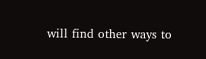will find other ways to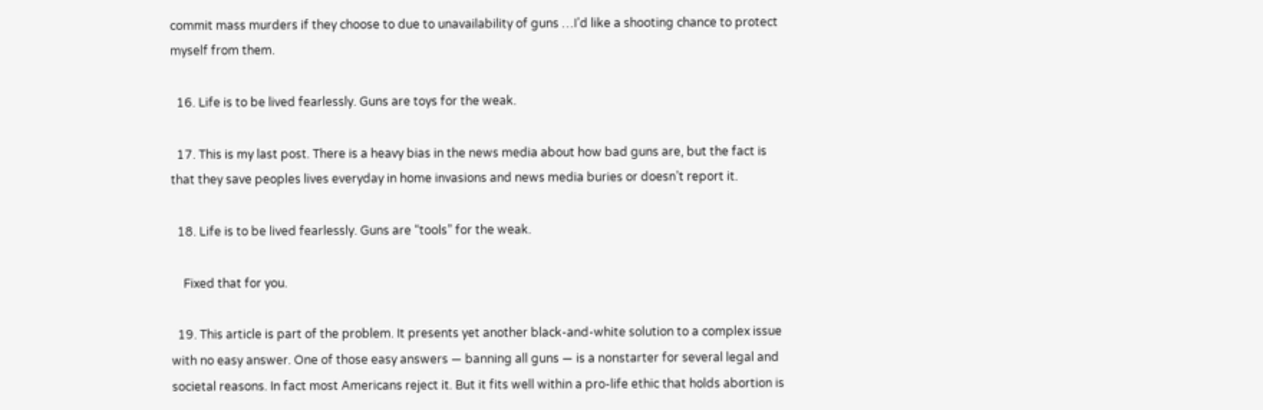commit mass murders if they choose to due to unavailability of guns …I’d like a shooting chance to protect myself from them.

  16. Life is to be lived fearlessly. Guns are toys for the weak.

  17. This is my last post. There is a heavy bias in the news media about how bad guns are, but the fact is that they save peoples lives everyday in home invasions and news media buries or doesn’t report it.

  18. Life is to be lived fearlessly. Guns are “tools” for the weak.

    Fixed that for you.

  19. This article is part of the problem. It presents yet another black-and-white solution to a complex issue with no easy answer. One of those easy answers — banning all guns — is a nonstarter for several legal and societal reasons. In fact most Americans reject it. But it fits well within a pro-life ethic that holds abortion is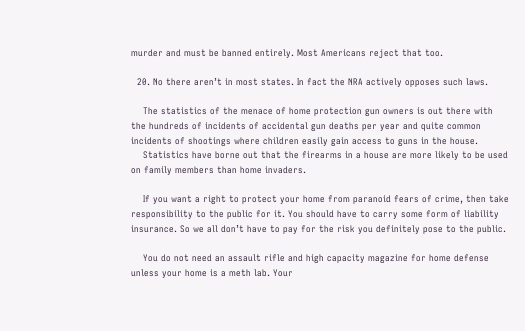murder and must be banned entirely. Most Americans reject that too.

  20. No there aren’t in most states. In fact the NRA actively opposes such laws.

    The statistics of the menace of home protection gun owners is out there with the hundreds of incidents of accidental gun deaths per year and quite common incidents of shootings where children easily gain access to guns in the house.
    Statistics have borne out that the firearms in a house are more likely to be used on family members than home invaders.

    If you want a right to protect your home from paranoid fears of crime, then take responsibility to the public for it. You should have to carry some form of liability insurance. So we all don’t have to pay for the risk you definitely pose to the public.

    You do not need an assault rifle and high capacity magazine for home defense unless your home is a meth lab. Your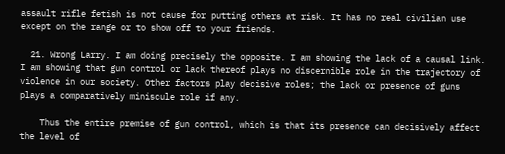assault rifle fetish is not cause for putting others at risk. It has no real civilian use except on the range or to show off to your friends.

  21. Wrong Larry. I am doing precisely the opposite. I am showing the lack of a causal link. I am showing that gun control or lack thereof plays no discernible role in the trajectory of violence in our society. Other factors play decisive roles; the lack or presence of guns plays a comparatively miniscule role if any.

    Thus the entire premise of gun control, which is that its presence can decisively affect the level of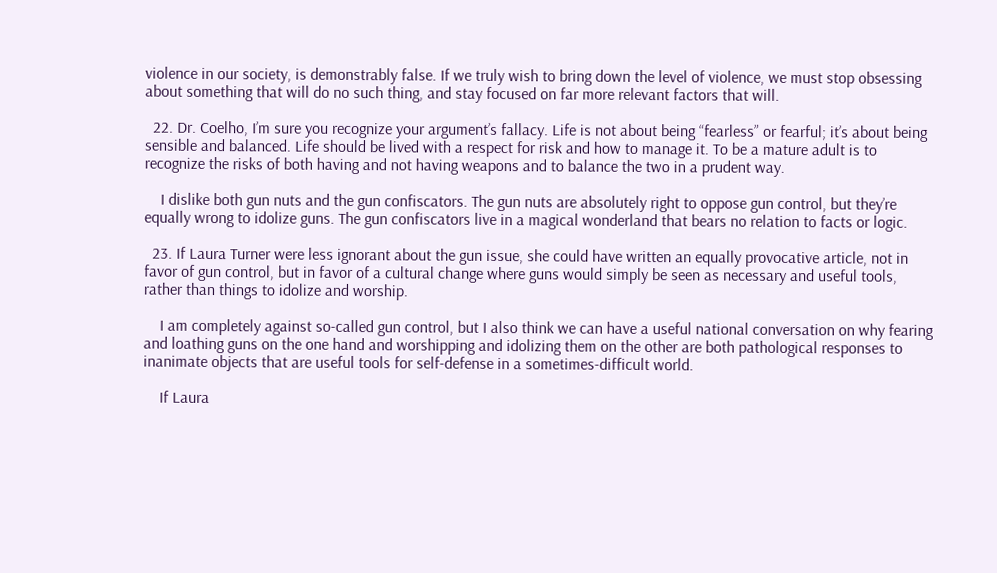violence in our society, is demonstrably false. If we truly wish to bring down the level of violence, we must stop obsessing about something that will do no such thing, and stay focused on far more relevant factors that will.

  22. Dr. Coelho, I’m sure you recognize your argument’s fallacy. Life is not about being “fearless” or fearful; it’s about being sensible and balanced. Life should be lived with a respect for risk and how to manage it. To be a mature adult is to recognize the risks of both having and not having weapons and to balance the two in a prudent way.

    I dislike both gun nuts and the gun confiscators. The gun nuts are absolutely right to oppose gun control, but they’re equally wrong to idolize guns. The gun confiscators live in a magical wonderland that bears no relation to facts or logic.

  23. If Laura Turner were less ignorant about the gun issue, she could have written an equally provocative article, not in favor of gun control, but in favor of a cultural change where guns would simply be seen as necessary and useful tools, rather than things to idolize and worship.

    I am completely against so-called gun control, but I also think we can have a useful national conversation on why fearing and loathing guns on the one hand and worshipping and idolizing them on the other are both pathological responses to inanimate objects that are useful tools for self-defense in a sometimes-difficult world.

    If Laura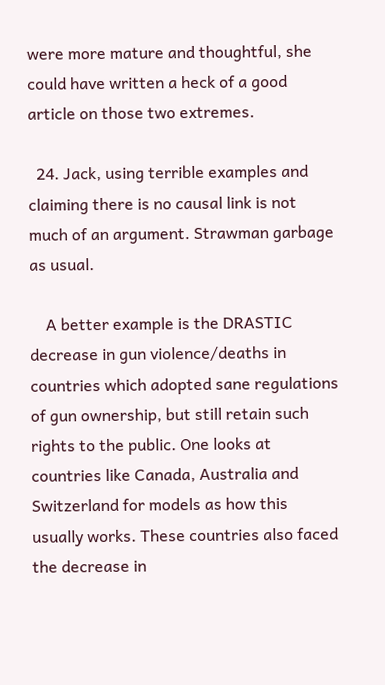were more mature and thoughtful, she could have written a heck of a good article on those two extremes.

  24. Jack, using terrible examples and claiming there is no causal link is not much of an argument. Strawman garbage as usual.

    A better example is the DRASTIC decrease in gun violence/deaths in countries which adopted sane regulations of gun ownership, but still retain such rights to the public. One looks at countries like Canada, Australia and Switzerland for models as how this usually works. These countries also faced the decrease in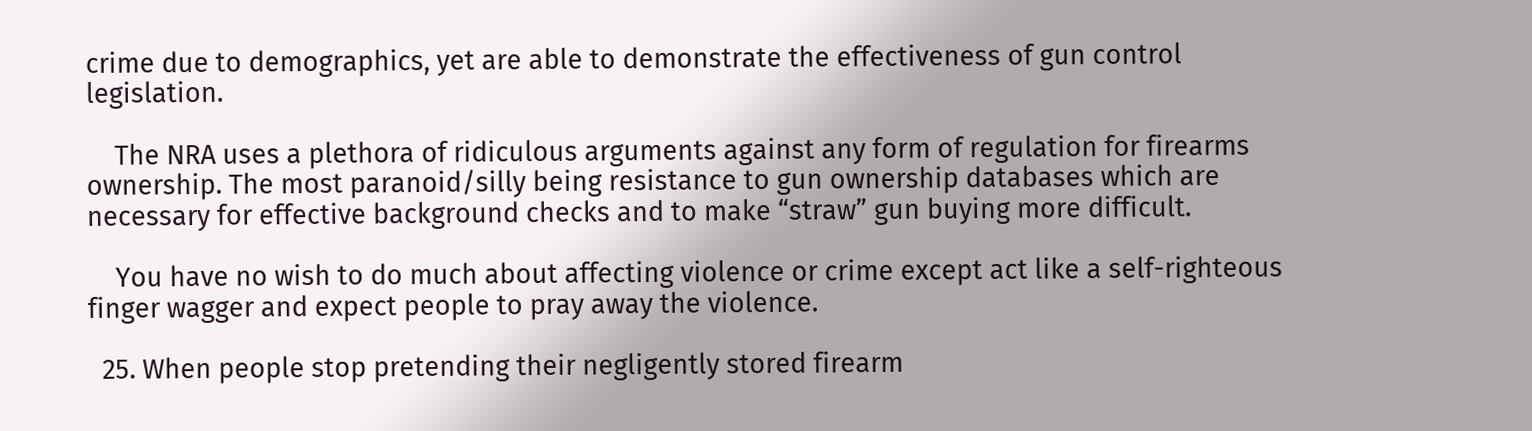crime due to demographics, yet are able to demonstrate the effectiveness of gun control legislation.

    The NRA uses a plethora of ridiculous arguments against any form of regulation for firearms ownership. The most paranoid/silly being resistance to gun ownership databases which are necessary for effective background checks and to make “straw” gun buying more difficult.

    You have no wish to do much about affecting violence or crime except act like a self-righteous finger wagger and expect people to pray away the violence.

  25. When people stop pretending their negligently stored firearm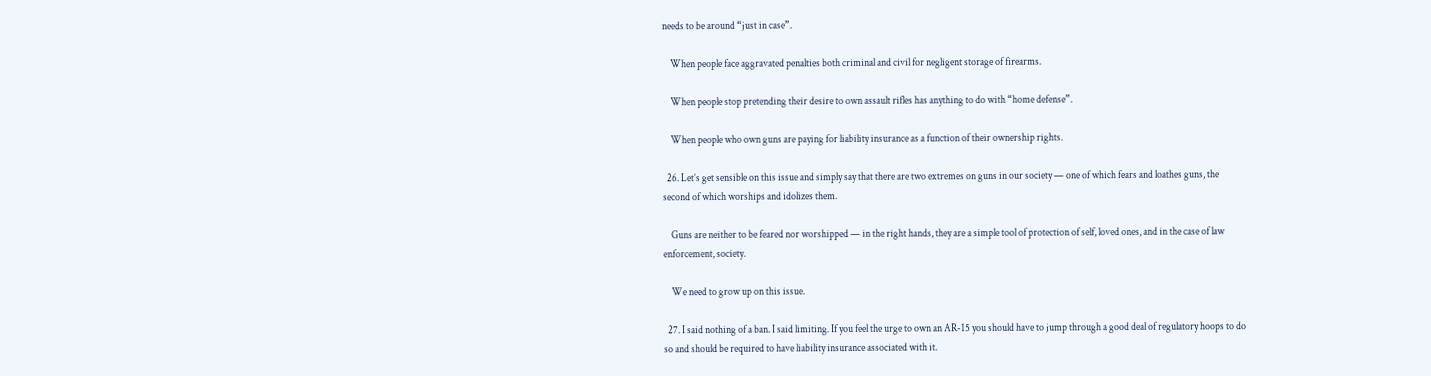needs to be around “just in case”.

    When people face aggravated penalties both criminal and civil for negligent storage of firearms.

    When people stop pretending their desire to own assault rifles has anything to do with “home defense”.

    When people who own guns are paying for liability insurance as a function of their ownership rights.

  26. Let’s get sensible on this issue and simply say that there are two extremes on guns in our society — one of which fears and loathes guns, the second of which worships and idolizes them.

    Guns are neither to be feared nor worshipped — in the right hands, they are a simple tool of protection of self, loved ones, and in the case of law enforcement, society.

    We need to grow up on this issue.

  27. I said nothing of a ban. I said limiting. If you feel the urge to own an AR-15 you should have to jump through a good deal of regulatory hoops to do so and should be required to have liability insurance associated with it.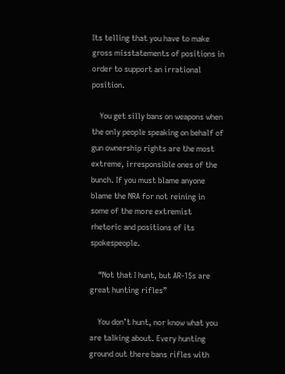Its telling that you have to make gross misstatements of positions in order to support an irrational position.

    You get silly bans on weapons when the only people speaking on behalf of gun ownership rights are the most extreme, irresponsible ones of the bunch. If you must blame anyone blame the NRA for not reining in some of the more extremist rhetoric and positions of its spokespeople.

    “Not that I hunt, but AR-15s are great hunting rifles”

    You don’t hunt, nor know what you are talking about. Every hunting ground out there bans rifles with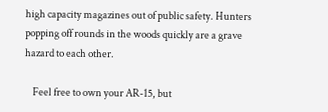high capacity magazines out of public safety. Hunters popping off rounds in the woods quickly are a grave hazard to each other.

    Feel free to own your AR-15, but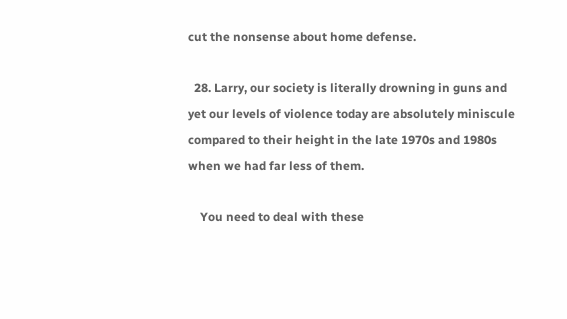cut the nonsense about home defense.

  28. Larry, our society is literally drowning in guns and yet our levels of violence today are absolutely miniscule compared to their height in the late 1970s and 1980s when we had far less of them.

    You need to deal with these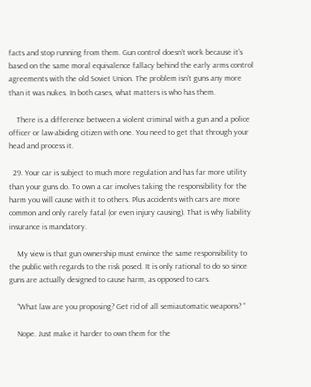facts and stop running from them. Gun control doesn’t work because it’s based on the same moral equivalence fallacy behind the early arms control agreements with the old Soviet Union. The problem isn’t guns any more than it was nukes. In both cases, what matters is who has them.

    There is a difference between a violent criminal with a gun and a police officer or law-abiding citizen with one. You need to get that through your head and process it.

  29. Your car is subject to much more regulation and has far more utility than your guns do. To own a car involves taking the responsibility for the harm you will cause with it to others. Plus accidents with cars are more common and only rarely fatal (or even injury causing). That is why liability insurance is mandatory.

    My view is that gun ownership must envince the same responsibility to the public with regards to the risk posed. It is only rational to do so since guns are actually designed to cause harm, as opposed to cars.

    “What law are you proposing? Get rid of all semiautomatic weapons? ”

    Nope. Just make it harder to own them for the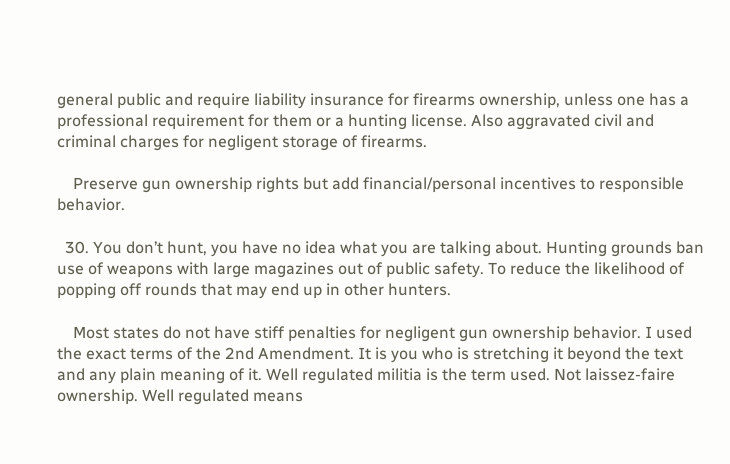general public and require liability insurance for firearms ownership, unless one has a professional requirement for them or a hunting license. Also aggravated civil and criminal charges for negligent storage of firearms.

    Preserve gun ownership rights but add financial/personal incentives to responsible behavior.

  30. You don’t hunt, you have no idea what you are talking about. Hunting grounds ban use of weapons with large magazines out of public safety. To reduce the likelihood of popping off rounds that may end up in other hunters.

    Most states do not have stiff penalties for negligent gun ownership behavior. I used the exact terms of the 2nd Amendment. It is you who is stretching it beyond the text and any plain meaning of it. Well regulated militia is the term used. Not laissez-faire ownership. Well regulated means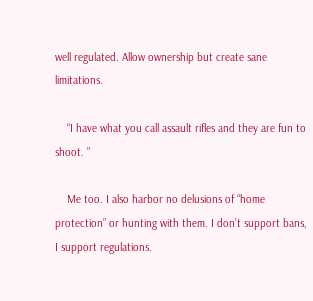well regulated. Allow ownership but create sane limitations.

    “I have what you call assault rifles and they are fun to shoot. ”

    Me too. I also harbor no delusions of “home protection” or hunting with them. I don’t support bans, I support regulations.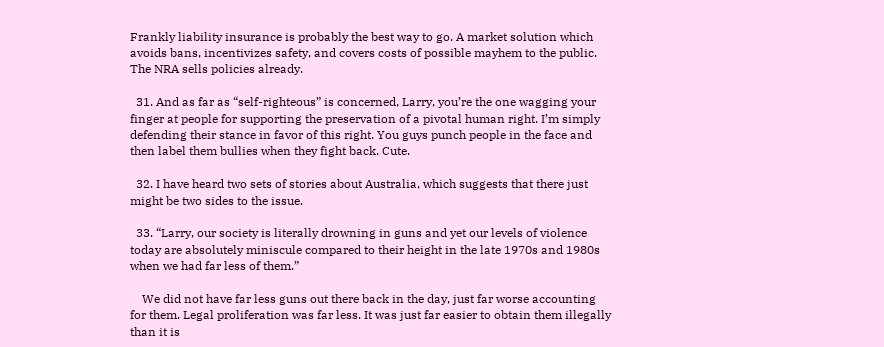Frankly liability insurance is probably the best way to go. A market solution which avoids bans, incentivizes safety, and covers costs of possible mayhem to the public. The NRA sells policies already.

  31. And as far as “self-righteous” is concerned, Larry, you’re the one wagging your finger at people for supporting the preservation of a pivotal human right. I’m simply defending their stance in favor of this right. You guys punch people in the face and then label them bullies when they fight back. Cute.

  32. I have heard two sets of stories about Australia, which suggests that there just might be two sides to the issue.

  33. “Larry, our society is literally drowning in guns and yet our levels of violence today are absolutely miniscule compared to their height in the late 1970s and 1980s when we had far less of them.”

    We did not have far less guns out there back in the day, just far worse accounting for them. Legal proliferation was far less. It was just far easier to obtain them illegally than it is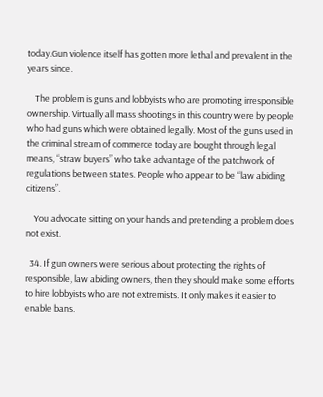today.Gun violence itself has gotten more lethal and prevalent in the years since.

    The problem is guns and lobbyists who are promoting irresponsible ownership. Virtually all mass shootings in this country were by people who had guns which were obtained legally. Most of the guns used in the criminal stream of commerce today are bought through legal means, “straw buyers” who take advantage of the patchwork of regulations between states. People who appear to be “law abiding citizens”.

    You advocate sitting on your hands and pretending a problem does not exist.

  34. If gun owners were serious about protecting the rights of responsible, law abiding owners, then they should make some efforts to hire lobbyists who are not extremists. It only makes it easier to enable bans.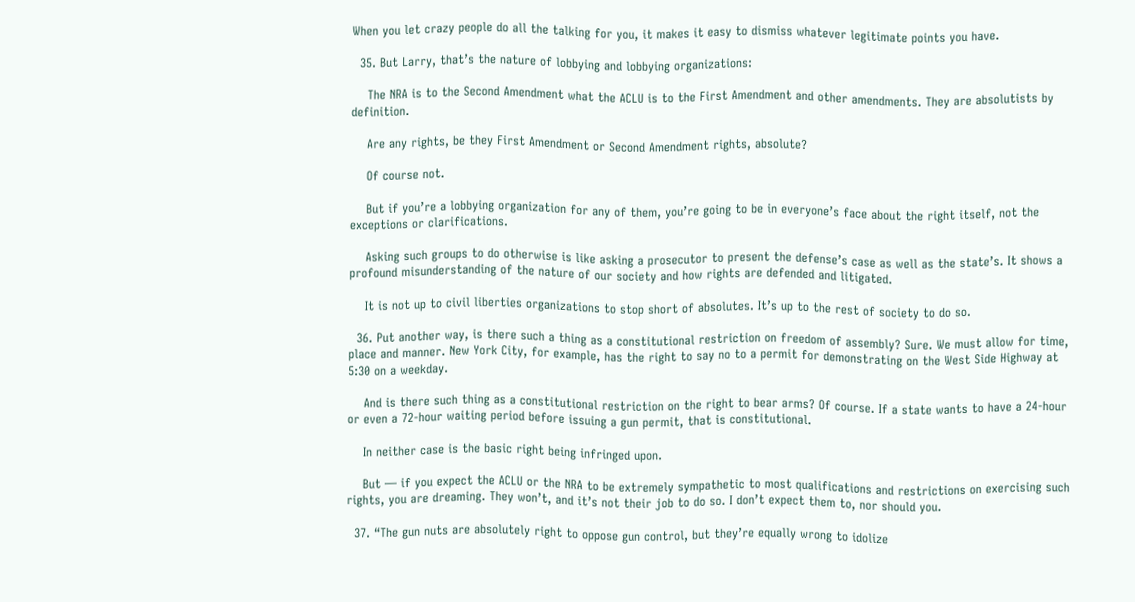When you let crazy people do all the talking for you, it makes it easy to dismiss whatever legitimate points you have.

  35. But Larry, that’s the nature of lobbying and lobbying organizations:

    The NRA is to the Second Amendment what the ACLU is to the First Amendment and other amendments. They are absolutists by definition.

    Are any rights, be they First Amendment or Second Amendment rights, absolute?

    Of course not.

    But if you’re a lobbying organization for any of them, you’re going to be in everyone’s face about the right itself, not the exceptions or clarifications.

    Asking such groups to do otherwise is like asking a prosecutor to present the defense’s case as well as the state’s. It shows a profound misunderstanding of the nature of our society and how rights are defended and litigated.

    It is not up to civil liberties organizations to stop short of absolutes. It’s up to the rest of society to do so.

  36. Put another way, is there such a thing as a constitutional restriction on freedom of assembly? Sure. We must allow for time, place and manner. New York City, for example, has the right to say no to a permit for demonstrating on the West Side Highway at 5:30 on a weekday.

    And is there such thing as a constitutional restriction on the right to bear arms? Of course. If a state wants to have a 24-hour or even a 72-hour waiting period before issuing a gun permit, that is constitutional.

    In neither case is the basic right being infringed upon.

    But — if you expect the ACLU or the NRA to be extremely sympathetic to most qualifications and restrictions on exercising such rights, you are dreaming. They won’t, and it’s not their job to do so. I don’t expect them to, nor should you.

  37. “The gun nuts are absolutely right to oppose gun control, but they’re equally wrong to idolize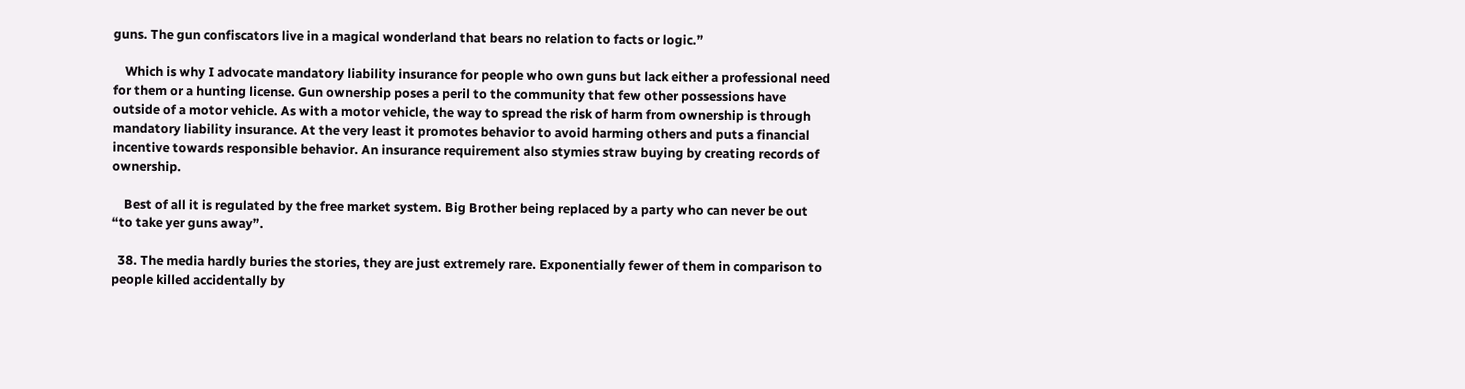guns. The gun confiscators live in a magical wonderland that bears no relation to facts or logic.”

    Which is why I advocate mandatory liability insurance for people who own guns but lack either a professional need for them or a hunting license. Gun ownership poses a peril to the community that few other possessions have outside of a motor vehicle. As with a motor vehicle, the way to spread the risk of harm from ownership is through mandatory liability insurance. At the very least it promotes behavior to avoid harming others and puts a financial incentive towards responsible behavior. An insurance requirement also stymies straw buying by creating records of ownership.

    Best of all it is regulated by the free market system. Big Brother being replaced by a party who can never be out “to take yer guns away”.

  38. The media hardly buries the stories, they are just extremely rare. Exponentially fewer of them in comparison to people killed accidentally by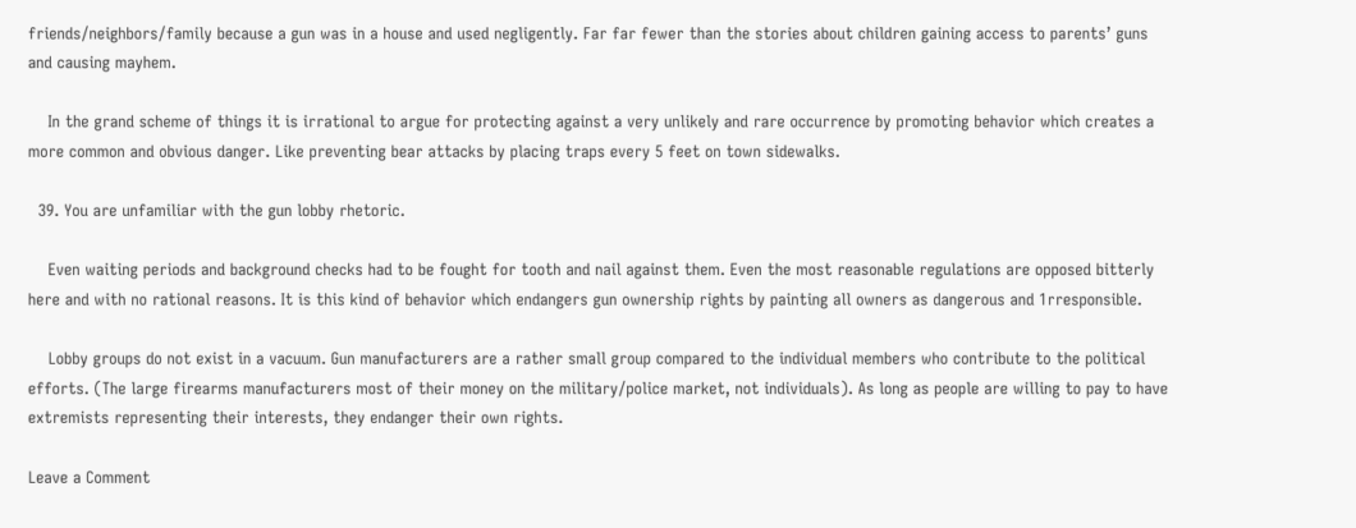friends/neighbors/family because a gun was in a house and used negligently. Far far fewer than the stories about children gaining access to parents’ guns and causing mayhem.

    In the grand scheme of things it is irrational to argue for protecting against a very unlikely and rare occurrence by promoting behavior which creates a more common and obvious danger. Like preventing bear attacks by placing traps every 5 feet on town sidewalks.

  39. You are unfamiliar with the gun lobby rhetoric.

    Even waiting periods and background checks had to be fought for tooth and nail against them. Even the most reasonable regulations are opposed bitterly here and with no rational reasons. It is this kind of behavior which endangers gun ownership rights by painting all owners as dangerous and 1rresponsible.

    Lobby groups do not exist in a vacuum. Gun manufacturers are a rather small group compared to the individual members who contribute to the political efforts. (The large firearms manufacturers most of their money on the military/police market, not individuals). As long as people are willing to pay to have extremists representing their interests, they endanger their own rights.

Leave a Comment